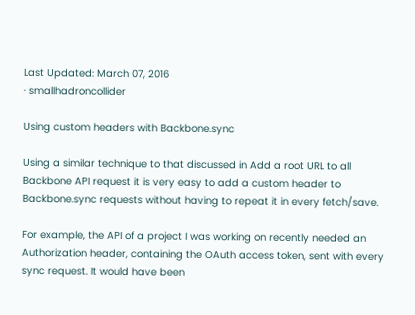Last Updated: March 07, 2016
· smallhadroncollider

Using custom headers with Backbone.sync

Using a similar technique to that discussed in Add a root URL to all Backbone API request it is very easy to add a custom header to Backbone.sync requests without having to repeat it in every fetch/save.

For example, the API of a project I was working on recently needed an Authorization header, containing the OAuth access token, sent with every sync request. It would have been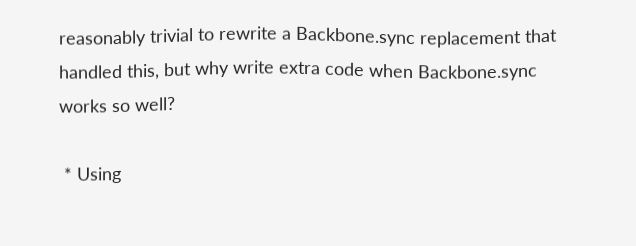reasonably trivial to rewrite a Backbone.sync replacement that handled this, but why write extra code when Backbone.sync works so well?

 * Using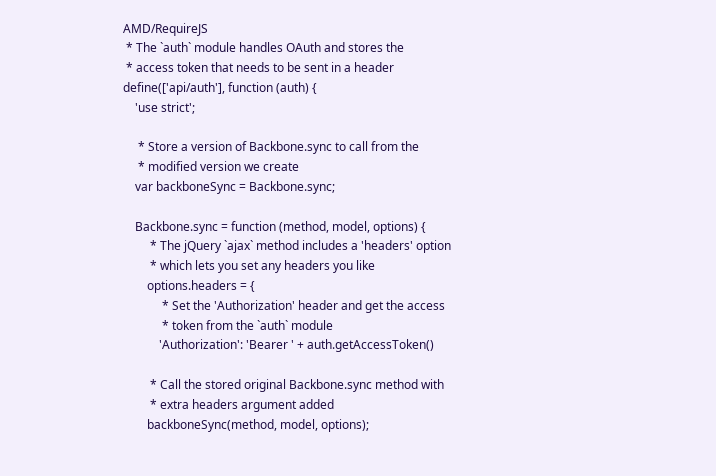AMD/RequireJS
 * The `auth` module handles OAuth and stores the
 * access token that needs to be sent in a header
define(['api/auth'], function (auth) {
    'use strict';

     * Store a version of Backbone.sync to call from the
     * modified version we create
    var backboneSync = Backbone.sync;

    Backbone.sync = function (method, model, options) {
         * The jQuery `ajax` method includes a 'headers' option
         * which lets you set any headers you like
        options.headers = {
             * Set the 'Authorization' header and get the access
             * token from the `auth` module
            'Authorization': 'Bearer ' + auth.getAccessToken()

         * Call the stored original Backbone.sync method with
         * extra headers argument added
        backboneSync(method, model, options);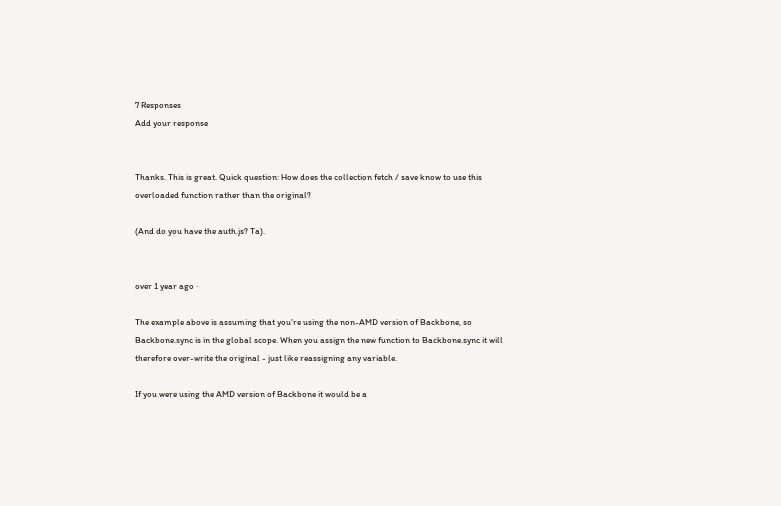7 Responses
Add your response


Thanks. This is great. Quick question: How does the collection fetch / save know to use this overloaded function rather than the original?

(And do you have the auth.js? Ta).


over 1 year ago ·

The example above is assuming that you're using the non-AMD version of Backbone, so Backbone.sync is in the global scope. When you assign the new function to Backbone.sync it will therefore over-write the original - just like reassigning any variable.

If you were using the AMD version of Backbone it would be a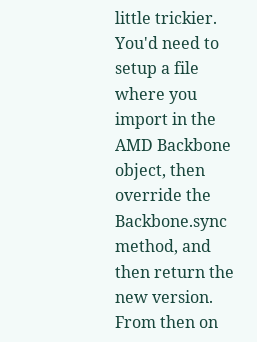little trickier. You'd need to setup a file where you import in the AMD Backbone object, then override the Backbone.sync method, and then return the new version. From then on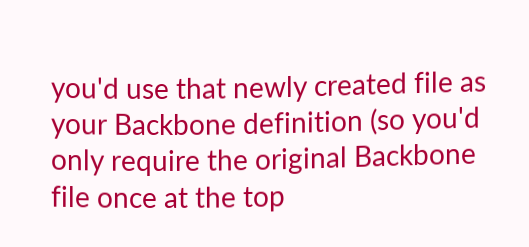you'd use that newly created file as your Backbone definition (so you'd only require the original Backbone file once at the top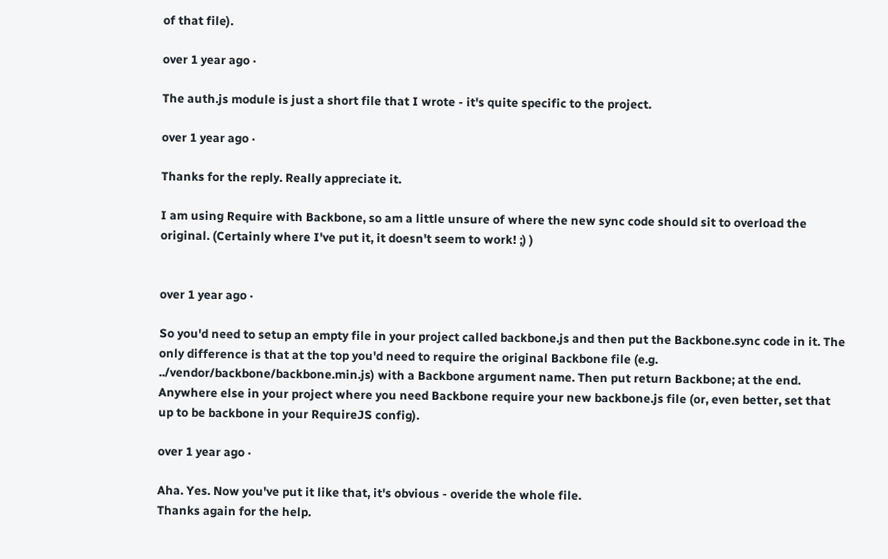of that file).

over 1 year ago ·

The auth.js module is just a short file that I wrote - it's quite specific to the project.

over 1 year ago ·

Thanks for the reply. Really appreciate it.

I am using Require with Backbone, so am a little unsure of where the new sync code should sit to overload the original. (Certainly where I've put it, it doesn't seem to work! ;) )


over 1 year ago ·

So you'd need to setup an empty file in your project called backbone.js and then put the Backbone.sync code in it. The only difference is that at the top you'd need to require the original Backbone file (e.g. ../vendor/backbone/backbone.min.js) with a Backbone argument name. Then put return Backbone; at the end. Anywhere else in your project where you need Backbone require your new backbone.js file (or, even better, set that up to be backbone in your RequireJS config).

over 1 year ago ·

Aha. Yes. Now you've put it like that, it's obvious - overide the whole file.
Thanks again for the help.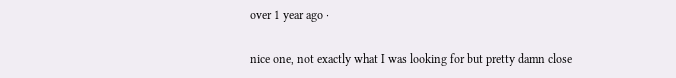over 1 year ago ·

nice one, not exactly what I was looking for but pretty damn close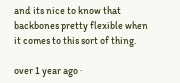and its nice to know that backbones pretty flexible when it comes to this sort of thing.

over 1 year ago ·